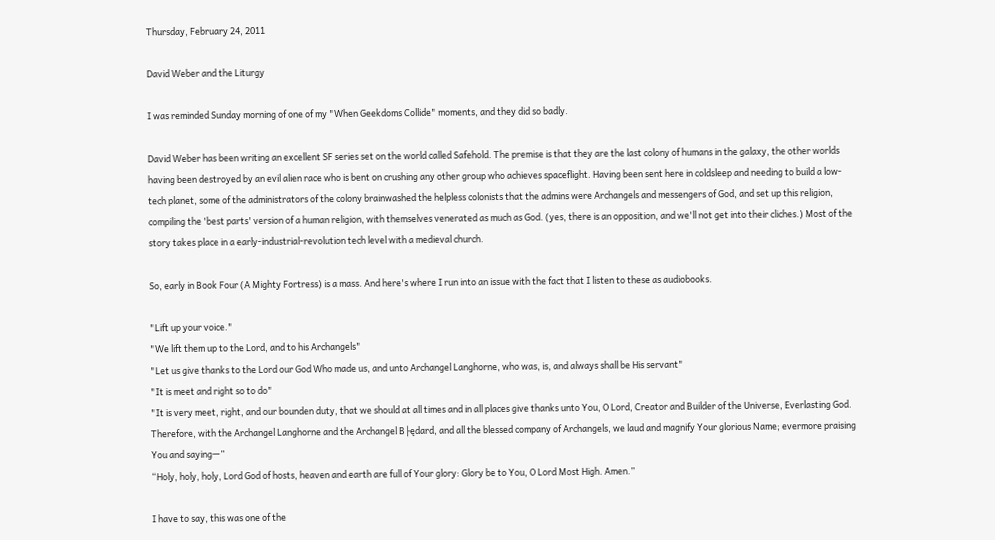Thursday, February 24, 2011

David Weber and the Liturgy

I was reminded Sunday morning of one of my "When Geekdoms Collide" moments, and they did so badly.

David Weber has been writing an excellent SF series set on the world called Safehold. The premise is that they are the last colony of humans in the galaxy, the other worlds having been destroyed by an evil alien race who is bent on crushing any other group who achieves spaceflight. Having been sent here in coldsleep and needing to build a low-tech planet, some of the administrators of the colony brainwashed the helpless colonists that the admins were Archangels and messengers of God, and set up this religion, compiling the 'best parts' version of a human religion, with themselves venerated as much as God. (yes, there is an opposition, and we'll not get into their cliches.) Most of the story takes place in a early-industrial-revolution tech level with a medieval church.

So, early in Book Four (A Mighty Fortress) is a mass. And here's where I run into an issue with the fact that I listen to these as audiobooks.

"Lift up your voice."
"We lift them up to the Lord, and to his Archangels"
"Let us give thanks to the Lord our God Who made us, and unto Archangel Langhorne, who was, is, and always shall be His servant"
"It is meet and right so to do"
"It is very meet, right, and our bounden duty, that we should at all times and in all places give thanks unto You, O Lord, Creator and Builder of the Universe, Everlasting God. Therefore, with the Archangel Langhorne and the Archangel B├ędard, and all the blessed company of Archangels, we laud and magnify Your glorious Name; evermore praising You and saying—”
“Holy, holy, holy, Lord God of hosts, heaven and earth are full of Your glory: Glory be to You, O Lord Most High. Amen.”

I have to say, this was one of the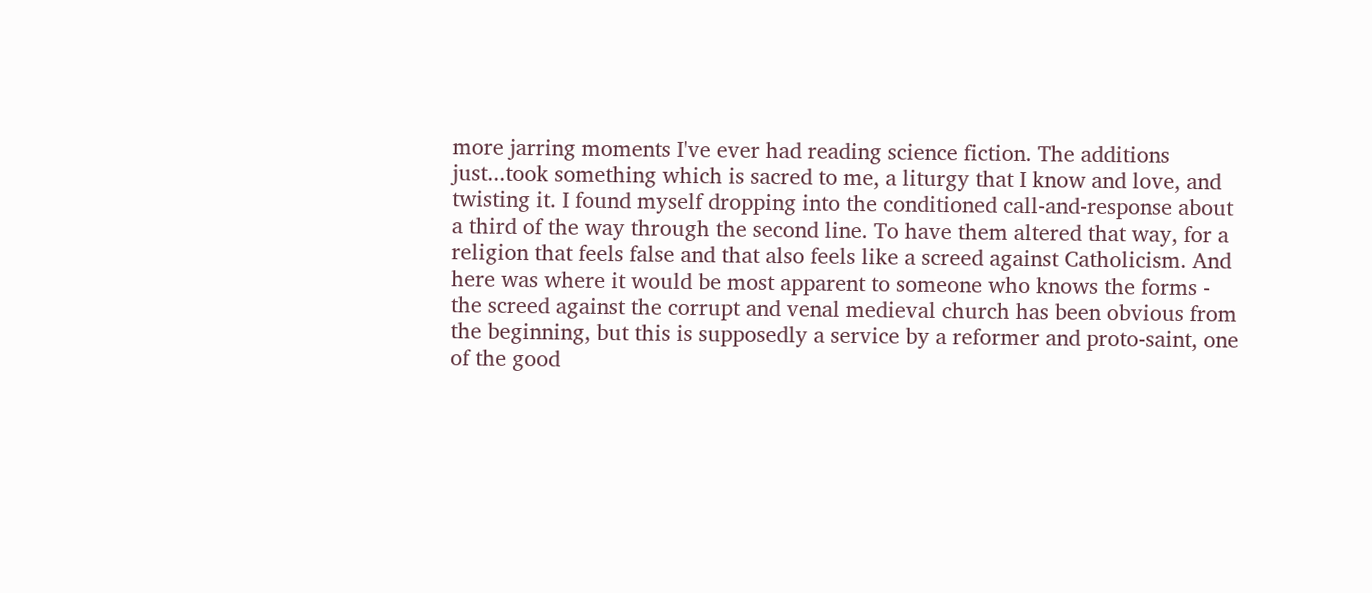more jarring moments I've ever had reading science fiction. The additions just...took something which is sacred to me, a liturgy that I know and love, and twisting it. I found myself dropping into the conditioned call-and-response about a third of the way through the second line. To have them altered that way, for a religion that feels false and that also feels like a screed against Catholicism. And here was where it would be most apparent to someone who knows the forms - the screed against the corrupt and venal medieval church has been obvious from the beginning, but this is supposedly a service by a reformer and proto-saint, one of the good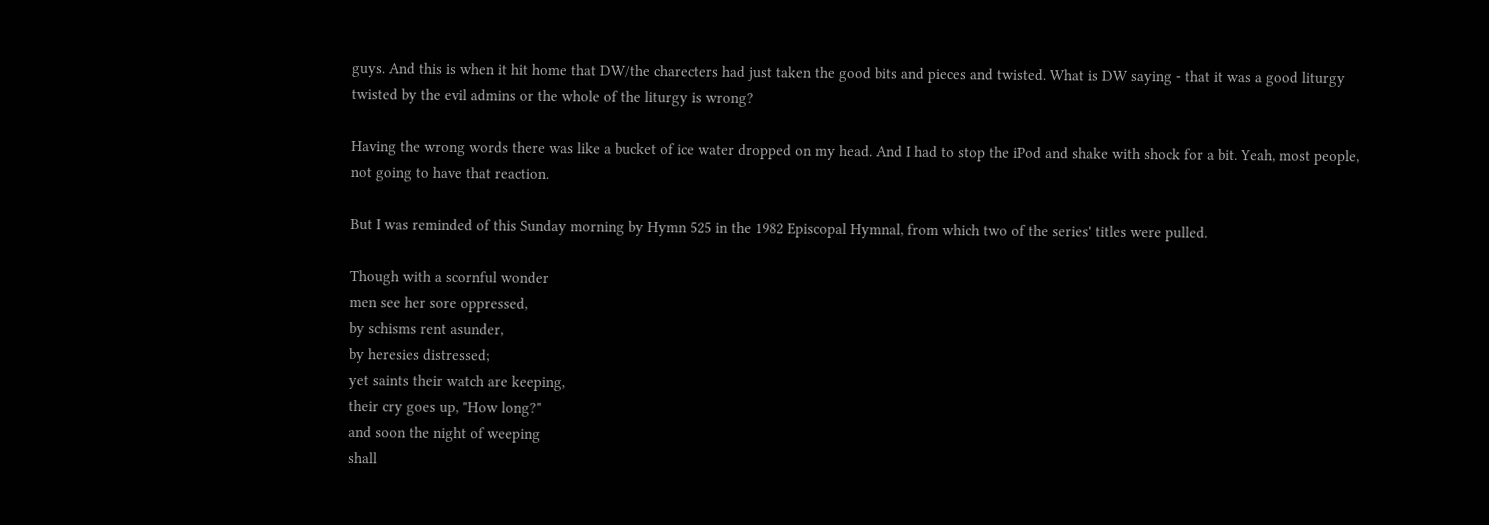guys. And this is when it hit home that DW/the charecters had just taken the good bits and pieces and twisted. What is DW saying - that it was a good liturgy twisted by the evil admins or the whole of the liturgy is wrong?

Having the wrong words there was like a bucket of ice water dropped on my head. And I had to stop the iPod and shake with shock for a bit. Yeah, most people, not going to have that reaction.

But I was reminded of this Sunday morning by Hymn 525 in the 1982 Episcopal Hymnal, from which two of the series' titles were pulled.

Though with a scornful wonder
men see her sore oppressed,
by schisms rent asunder,
by heresies distressed;
yet saints their watch are keeping,
their cry goes up, "How long?"
and soon the night of weeping
shall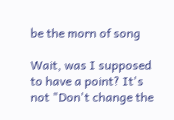be the morn of song

Wait, was I supposed to have a point? It's not "Don't change the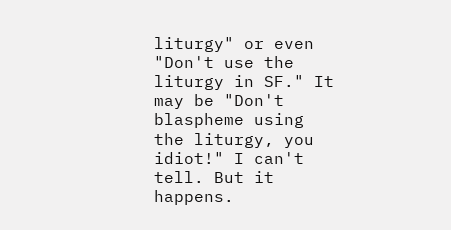liturgy" or even "Don't use the liturgy in SF." It may be "Don't blaspheme using the liturgy, you idiot!" I can't tell. But it happens.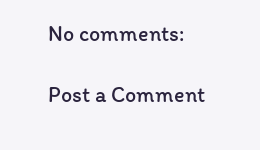No comments:

Post a Comment